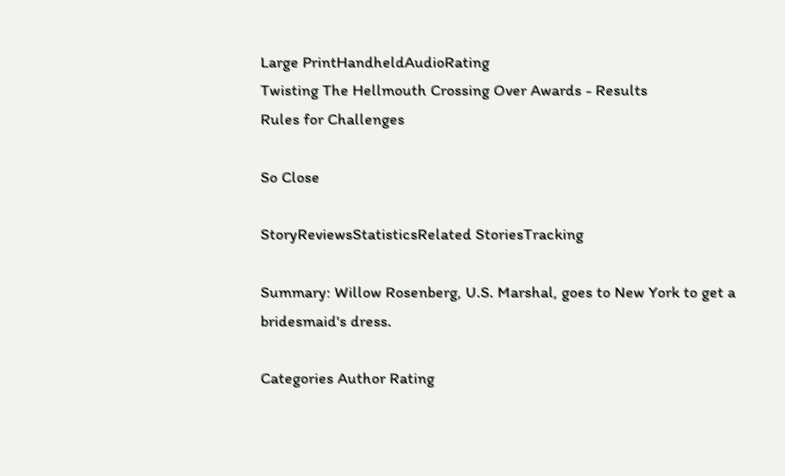Large PrintHandheldAudioRating
Twisting The Hellmouth Crossing Over Awards - Results
Rules for Challenges

So Close

StoryReviewsStatisticsRelated StoriesTracking

Summary: Willow Rosenberg, U.S. Marshal, goes to New York to get a bridesmaid's dress.

Categories Author Rating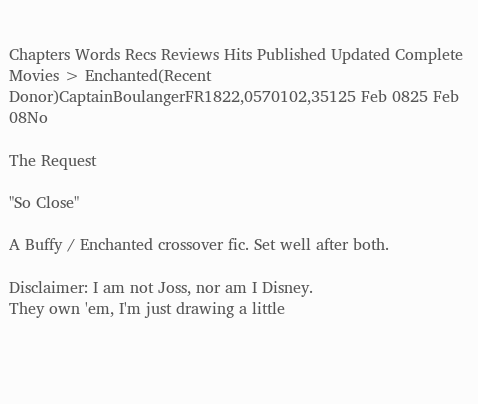Chapters Words Recs Reviews Hits Published Updated Complete
Movies > Enchanted(Recent Donor)CaptainBoulangerFR1822,0570102,35125 Feb 0825 Feb 08No

The Request

"So Close"

A Buffy / Enchanted crossover fic. Set well after both.

Disclaimer: I am not Joss, nor am I Disney.
They own 'em, I'm just drawing a little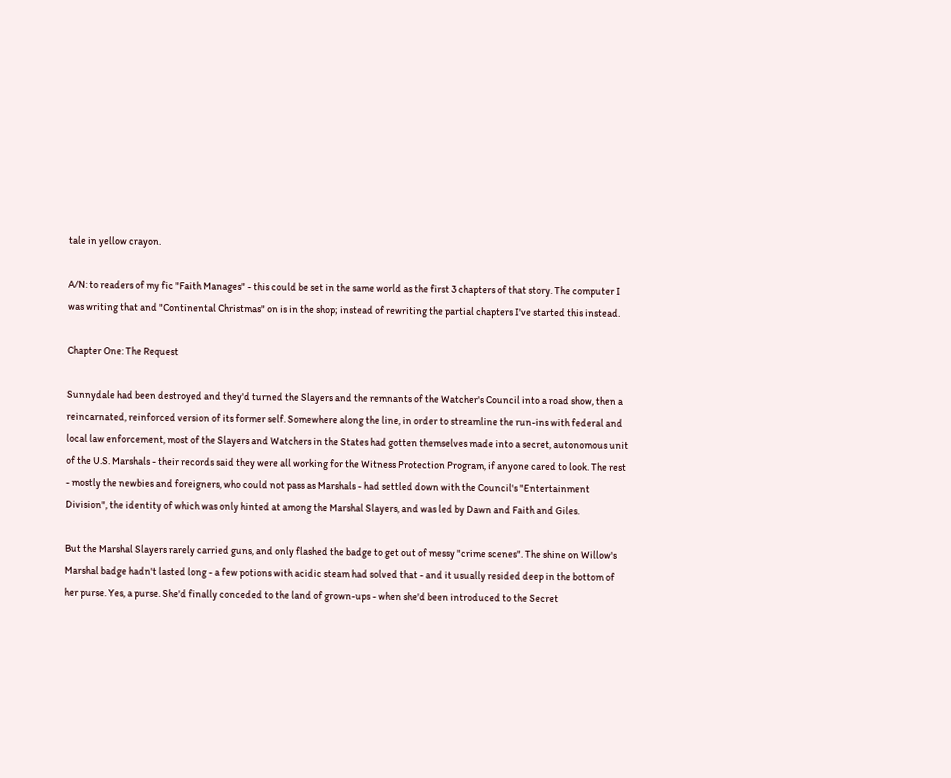tale in yellow crayon.

A/N: to readers of my fic "Faith Manages" - this could be set in the same world as the first 3 chapters of that story. The computer I was writing that and "Continental Christmas" on is in the shop; instead of rewriting the partial chapters I've started this instead.

Chapter One: The Request

Sunnydale had been destroyed and they'd turned the Slayers and the remnants of the Watcher's Council into a road show, then a reincarnated, reinforced version of its former self. Somewhere along the line, in order to streamline the run-ins with federal and local law enforcement, most of the Slayers and Watchers in the States had gotten themselves made into a secret, autonomous unit of the U.S. Marshals - their records said they were all working for the Witness Protection Program, if anyone cared to look. The rest - mostly the newbies and foreigners, who could not pass as Marshals - had settled down with the Council's "Entertainment Division", the identity of which was only hinted at among the Marshal Slayers, and was led by Dawn and Faith and Giles.

But the Marshal Slayers rarely carried guns, and only flashed the badge to get out of messy "crime scenes". The shine on Willow's Marshal badge hadn't lasted long - a few potions with acidic steam had solved that - and it usually resided deep in the bottom of her purse. Yes, a purse. She'd finally conceded to the land of grown-ups - when she'd been introduced to the Secret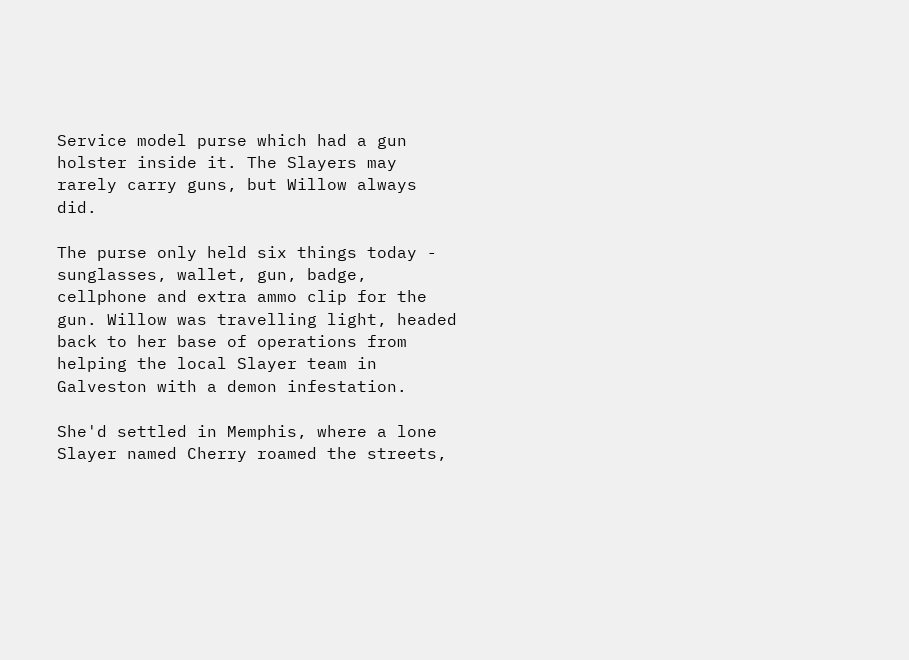Service model purse which had a gun holster inside it. The Slayers may rarely carry guns, but Willow always did.

The purse only held six things today - sunglasses, wallet, gun, badge, cellphone and extra ammo clip for the gun. Willow was travelling light, headed back to her base of operations from helping the local Slayer team in Galveston with a demon infestation.

She'd settled in Memphis, where a lone Slayer named Cherry roamed the streets,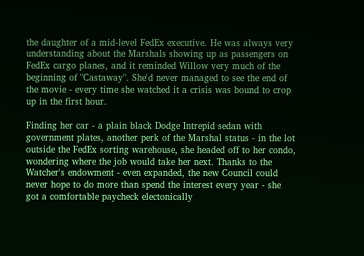the daughter of a mid-level FedEx executive. He was always very understanding about the Marshals showing up as passengers on FedEx cargo planes, and it reminded Willow very much of the beginning of "Castaway". She'd never managed to see the end of the movie - every time she watched it a crisis was bound to crop up in the first hour.

Finding her car - a plain black Dodge Intrepid sedan with government plates, another perk of the Marshal status - in the lot outside the FedEx sorting warehouse, she headed off to her condo, wondering where the job would take her next. Thanks to the Watcher's endowment - even expanded, the new Council could never hope to do more than spend the interest every year - she got a comfortable paycheck electonically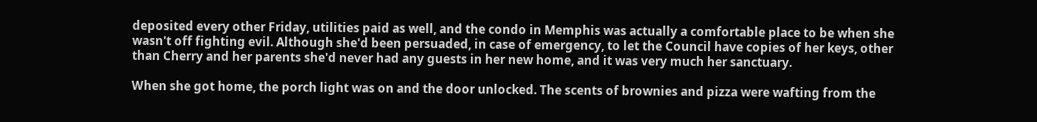deposited every other Friday, utilities paid as well, and the condo in Memphis was actually a comfortable place to be when she wasn't off fighting evil. Although she'd been persuaded, in case of emergency, to let the Council have copies of her keys, other than Cherry and her parents she'd never had any guests in her new home, and it was very much her sanctuary.

When she got home, the porch light was on and the door unlocked. The scents of brownies and pizza were wafting from the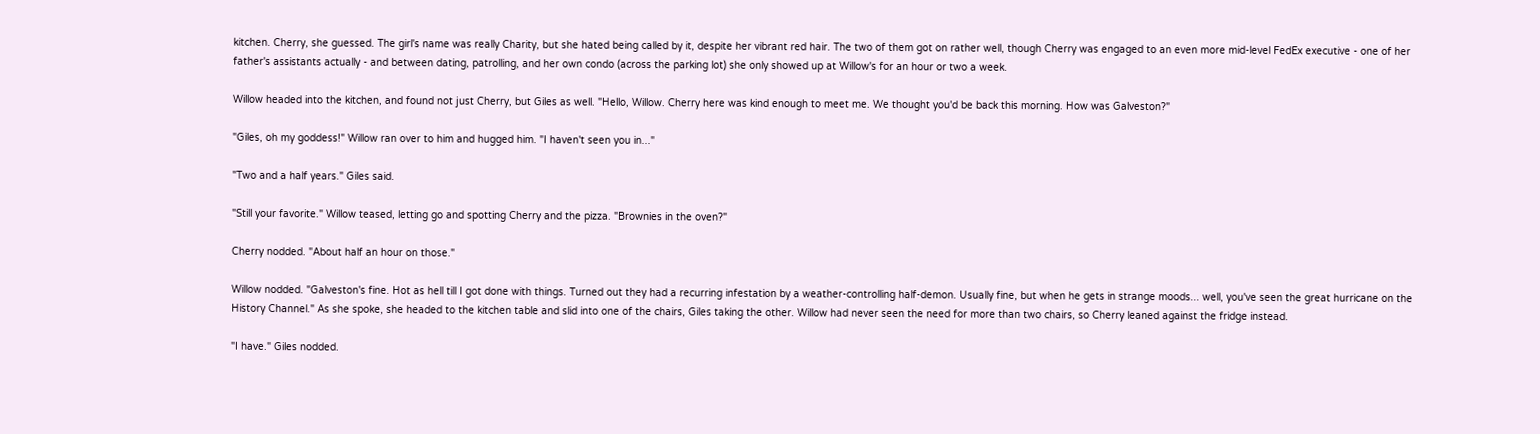kitchen. Cherry, she guessed. The girl's name was really Charity, but she hated being called by it, despite her vibrant red hair. The two of them got on rather well, though Cherry was engaged to an even more mid-level FedEx executive - one of her father's assistants actually - and between dating, patrolling, and her own condo (across the parking lot) she only showed up at Willow's for an hour or two a week.

Willow headed into the kitchen, and found not just Cherry, but Giles as well. "Hello, Willow. Cherry here was kind enough to meet me. We thought you'd be back this morning. How was Galveston?"

"Giles, oh my goddess!" Willow ran over to him and hugged him. "I haven't seen you in..."

"Two and a half years." Giles said.

"Still your favorite." Willow teased, letting go and spotting Cherry and the pizza. "Brownies in the oven?"

Cherry nodded. "About half an hour on those."

Willow nodded. "Galveston's fine. Hot as hell till I got done with things. Turned out they had a recurring infestation by a weather-controlling half-demon. Usually fine, but when he gets in strange moods... well, you've seen the great hurricane on the History Channel." As she spoke, she headed to the kitchen table and slid into one of the chairs, Giles taking the other. Willow had never seen the need for more than two chairs, so Cherry leaned against the fridge instead.

"I have." Giles nodded.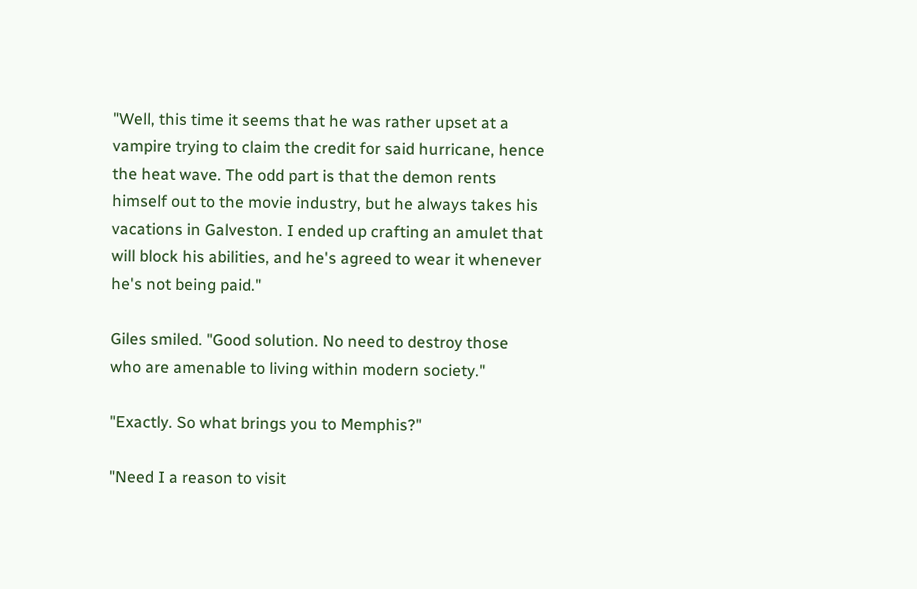"Well, this time it seems that he was rather upset at a vampire trying to claim the credit for said hurricane, hence the heat wave. The odd part is that the demon rents himself out to the movie industry, but he always takes his vacations in Galveston. I ended up crafting an amulet that will block his abilities, and he's agreed to wear it whenever he's not being paid."

Giles smiled. "Good solution. No need to destroy those who are amenable to living within modern society."

"Exactly. So what brings you to Memphis?"

"Need I a reason to visit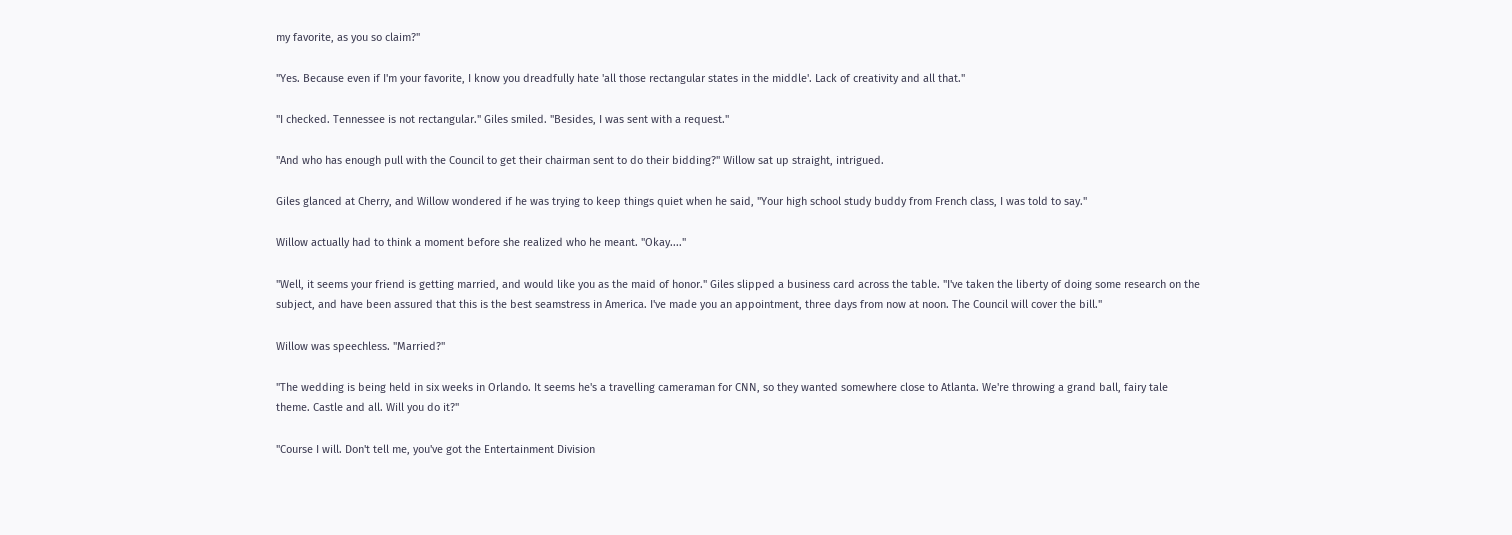my favorite, as you so claim?"

"Yes. Because even if I'm your favorite, I know you dreadfully hate 'all those rectangular states in the middle'. Lack of creativity and all that."

"I checked. Tennessee is not rectangular." Giles smiled. "Besides, I was sent with a request."

"And who has enough pull with the Council to get their chairman sent to do their bidding?" Willow sat up straight, intrigued.

Giles glanced at Cherry, and Willow wondered if he was trying to keep things quiet when he said, "Your high school study buddy from French class, I was told to say."

Willow actually had to think a moment before she realized who he meant. "Okay...."

"Well, it seems your friend is getting married, and would like you as the maid of honor." Giles slipped a business card across the table. "I've taken the liberty of doing some research on the subject, and have been assured that this is the best seamstress in America. I've made you an appointment, three days from now at noon. The Council will cover the bill."

Willow was speechless. "Married?"

"The wedding is being held in six weeks in Orlando. It seems he's a travelling cameraman for CNN, so they wanted somewhere close to Atlanta. We're throwing a grand ball, fairy tale theme. Castle and all. Will you do it?"

"Course I will. Don't tell me, you've got the Entertainment Division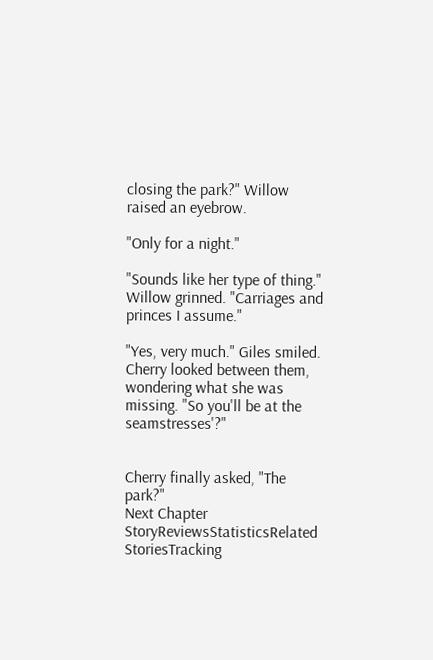closing the park?" Willow raised an eyebrow.

"Only for a night."

"Sounds like her type of thing." Willow grinned. "Carriages and princes I assume."

"Yes, very much." Giles smiled. Cherry looked between them, wondering what she was missing. "So you'll be at the seamstresses'?"


Cherry finally asked, "The park?"
Next Chapter
StoryReviewsStatisticsRelated StoriesTracking